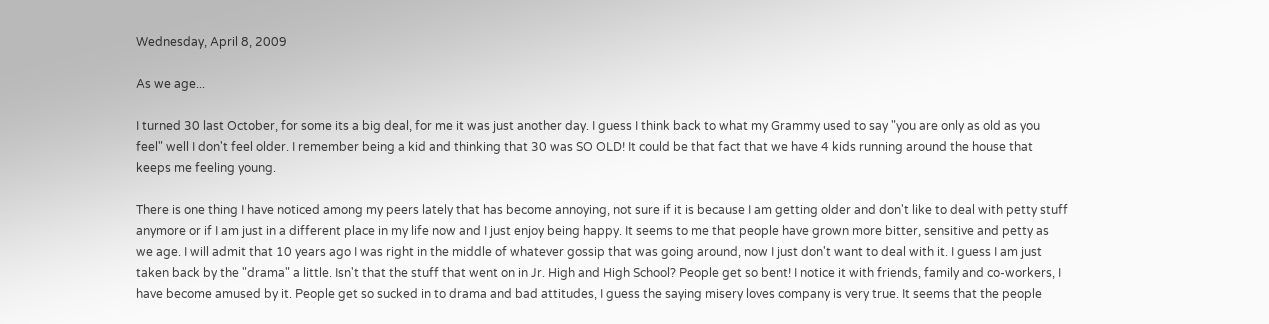Wednesday, April 8, 2009

As we age...

I turned 30 last October, for some its a big deal, for me it was just another day. I guess I think back to what my Grammy used to say "you are only as old as you feel" well I don't feel older. I remember being a kid and thinking that 30 was SO OLD! It could be that fact that we have 4 kids running around the house that keeps me feeling young.

There is one thing I have noticed among my peers lately that has become annoying, not sure if it is because I am getting older and don't like to deal with petty stuff anymore or if I am just in a different place in my life now and I just enjoy being happy. It seems to me that people have grown more bitter, sensitive and petty as we age. I will admit that 10 years ago I was right in the middle of whatever gossip that was going around, now I just don't want to deal with it. I guess I am just taken back by the "drama" a little. Isn't that the stuff that went on in Jr. High and High School? People get so bent! I notice it with friends, family and co-workers, I have become amused by it. People get so sucked in to drama and bad attitudes, I guess the saying misery loves company is very true. It seems that the people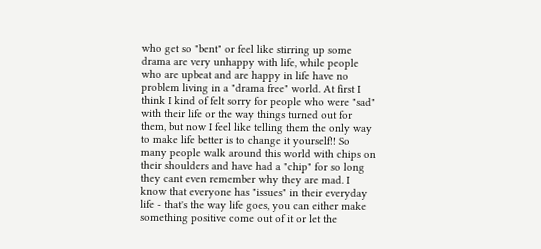who get so "bent" or feel like stirring up some drama are very unhappy with life, while people who are upbeat and are happy in life have no problem living in a "drama free" world. At first I think I kind of felt sorry for people who were "sad" with their life or the way things turned out for them, but now I feel like telling them the only way to make life better is to change it yourself!! So many people walk around this world with chips on their shoulders and have had a "chip" for so long they cant even remember why they are mad. I know that everyone has "issues" in their everyday life - that's the way life goes, you can either make something positive come out of it or let the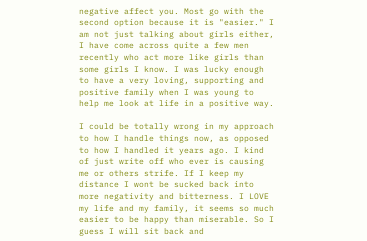negative affect you. Most go with the second option because it is "easier." I am not just talking about girls either, I have come across quite a few men recently who act more like girls than some girls I know. I was lucky enough to have a very loving, supporting and positive family when I was young to help me look at life in a positive way.

I could be totally wrong in my approach to how I handle things now, as opposed to how I handled it years ago. I kind of just write off who ever is causing me or others strife. If I keep my distance I wont be sucked back into more negativity and bitterness. I LOVE my life and my family, it seems so much easier to be happy than miserable. So I guess I will sit back and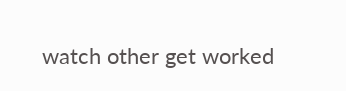watch other get worked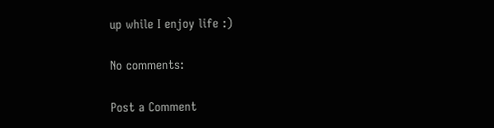up while I enjoy life :)

No comments:

Post a Comment